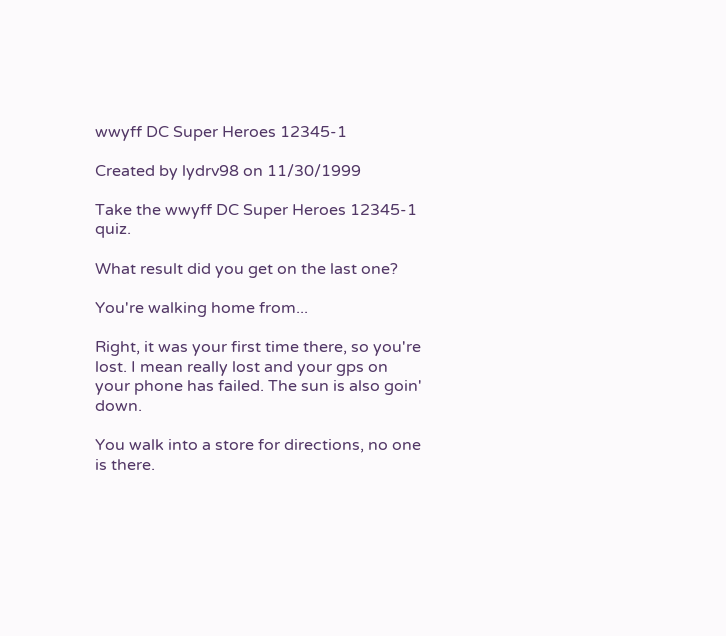wwyff DC Super Heroes 12345-1

Created by lydrv98 on 11/30/1999

Take the wwyff DC Super Heroes 12345-1 quiz.

What result did you get on the last one?

You're walking home from...

Right, it was your first time there, so you're lost. I mean really lost and your gps on your phone has failed. The sun is also goin' down.

You walk into a store for directions, no one is there.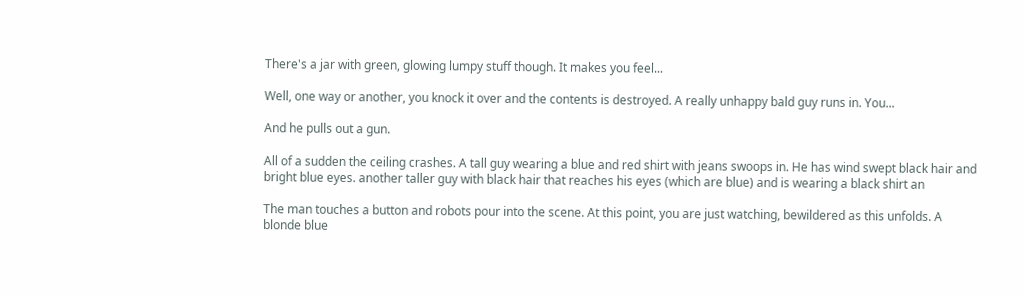There's a jar with green, glowing lumpy stuff though. It makes you feel...

Well, one way or another, you knock it over and the contents is destroyed. A really unhappy bald guy runs in. You...

And he pulls out a gun.

All of a sudden the ceiling crashes. A tall guy wearing a blue and red shirt with jeans swoops in. He has wind swept black hair and bright blue eyes. another taller guy with black hair that reaches his eyes (which are blue) and is wearing a black shirt an

The man touches a button and robots pour into the scene. At this point, you are just watching, bewildered as this unfolds. A blonde blue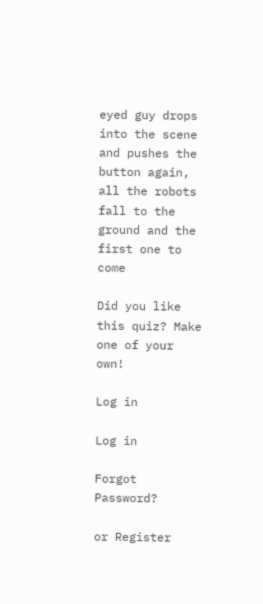eyed guy drops into the scene and pushes the button again, all the robots fall to the ground and the first one to come

Did you like this quiz? Make one of your own!

Log in

Log in

Forgot Password?

or Register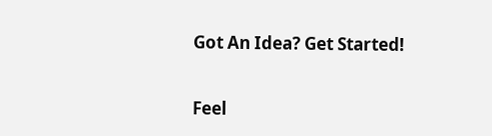Got An Idea? Get Started!


Feel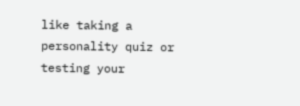like taking a personality quiz or testing your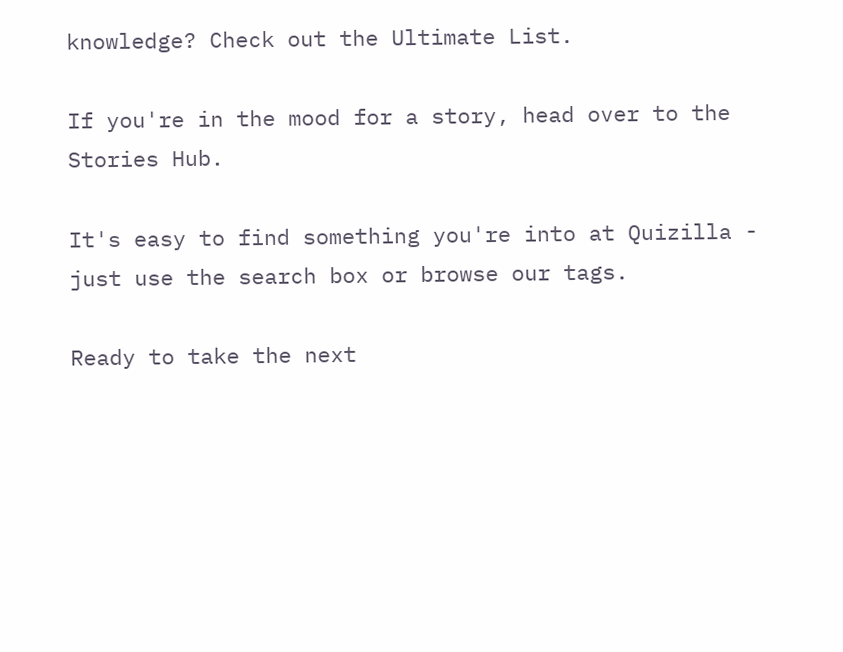knowledge? Check out the Ultimate List.

If you're in the mood for a story, head over to the Stories Hub.

It's easy to find something you're into at Quizilla - just use the search box or browse our tags.

Ready to take the next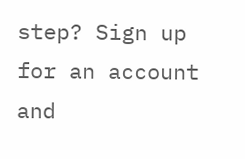step? Sign up for an account and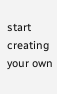start creating your own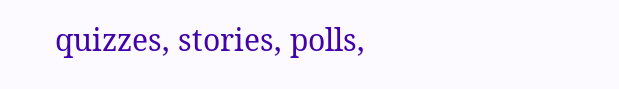quizzes, stories, polls,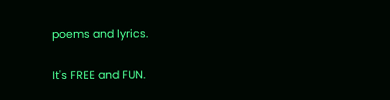poems and lyrics.

It's FREE and FUN.